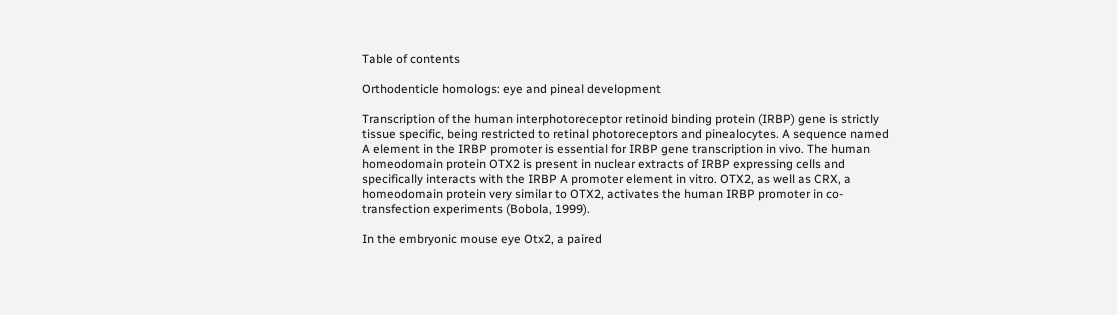Table of contents

Orthodenticle homologs: eye and pineal development

Transcription of the human interphotoreceptor retinoid binding protein (IRBP) gene is strictly tissue specific, being restricted to retinal photoreceptors and pinealocytes. A sequence named A element in the IRBP promoter is essential for IRBP gene transcription in vivo. The human homeodomain protein OTX2 is present in nuclear extracts of IRBP expressing cells and specifically interacts with the IRBP A promoter element in vitro. OTX2, as well as CRX, a homeodomain protein very similar to OTX2, activates the human IRBP promoter in co-transfection experiments (Bobola, 1999).

In the embryonic mouse eye Otx2, a paired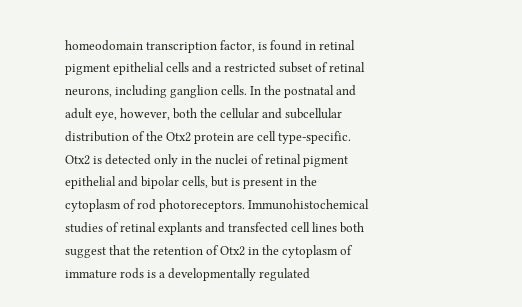homeodomain transcription factor, is found in retinal pigment epithelial cells and a restricted subset of retinal neurons, including ganglion cells. In the postnatal and adult eye, however, both the cellular and subcellular distribution of the Otx2 protein are cell type-specific. Otx2 is detected only in the nuclei of retinal pigment epithelial and bipolar cells, but is present in the cytoplasm of rod photoreceptors. Immunohistochemical studies of retinal explants and transfected cell lines both suggest that the retention of Otx2 in the cytoplasm of immature rods is a developmentally regulated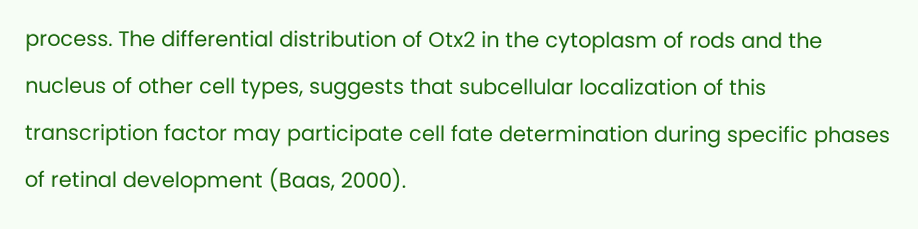process. The differential distribution of Otx2 in the cytoplasm of rods and the nucleus of other cell types, suggests that subcellular localization of this transcription factor may participate cell fate determination during specific phases of retinal development (Baas, 2000).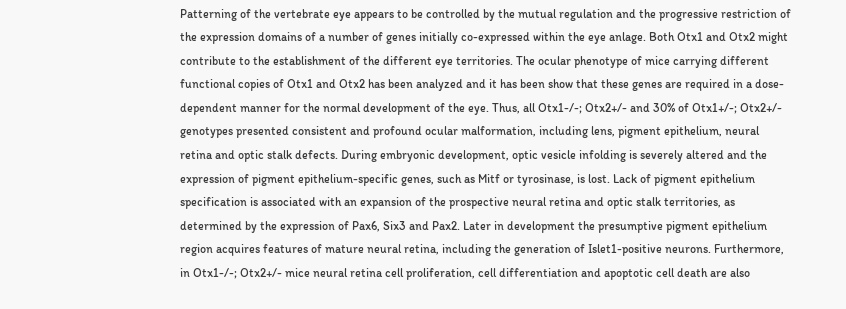Patterning of the vertebrate eye appears to be controlled by the mutual regulation and the progressive restriction of the expression domains of a number of genes initially co-expressed within the eye anlage. Both Otx1 and Otx2 might contribute to the establishment of the different eye territories. The ocular phenotype of mice carrying different functional copies of Otx1 and Otx2 has been analyzed and it has been show that these genes are required in a dose-dependent manner for the normal development of the eye. Thus, all Otx1-/-; Otx2+/- and 30% of Otx1+/-; Otx2+/- genotypes presented consistent and profound ocular malformation, including lens, pigment epithelium, neural retina and optic stalk defects. During embryonic development, optic vesicle infolding is severely altered and the expression of pigment epithelium-specific genes, such as Mitf or tyrosinase, is lost. Lack of pigment epithelium specification is associated with an expansion of the prospective neural retina and optic stalk territories, as determined by the expression of Pax6, Six3 and Pax2. Later in development the presumptive pigment epithelium region acquires features of mature neural retina, including the generation of Islet1-positive neurons. Furthermore, in Otx1-/-; Otx2+/- mice neural retina cell proliferation, cell differentiation and apoptotic cell death are also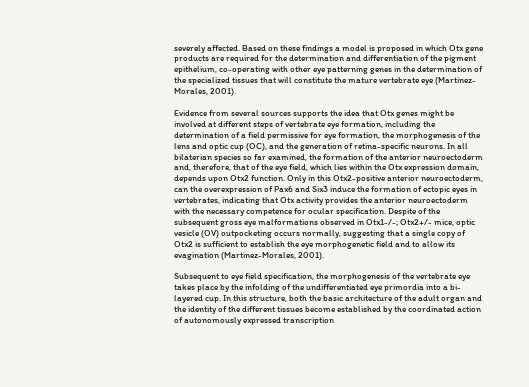severely affected. Based on these findings a model is proposed in which Otx gene products are required for the determination and differentiation of the pigment epithelium, co-operating with other eye patterning genes in the determination of the specialized tissues that will constitute the mature vertebrate eye (Martinez-Morales, 2001).

Evidence from several sources supports the idea that Otx genes might be involved at different steps of vertebrate eye formation, including the determination of a field permissive for eye formation, the morphogenesis of the lens and optic cup (OC), and the generation of retina-specific neurons. In all bilaterian species so far examined, the formation of the anterior neuroectoderm and, therefore, that of the eye field, which lies within the Otx expression domain, depends upon Otx2 function. Only in this Otx2-positive anterior neuroectoderm, can the overexpression of Pax6 and Six3 induce the formation of ectopic eyes in vertebrates, indicating that Otx activity provides the anterior neuroectoderm with the necessary competence for ocular specification. Despite of the subsequent gross eye malformations observed in Otx1-/-; Otx2+/- mice, optic vesicle (OV) outpocketing occurs normally, suggesting that a single copy of Otx2 is sufficient to establish the eye morphogenetic field and to allow its evagination (Martinez-Morales, 2001).

Subsequent to eye field specification, the morphogenesis of the vertebrate eye takes place by the infolding of the undifferentiated eye primordia into a bi-layered cup. In this structure, both the basic architecture of the adult organ and the identity of the different tissues become established by the coordinated action of autonomously expressed transcription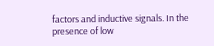factors and inductive signals. In the presence of low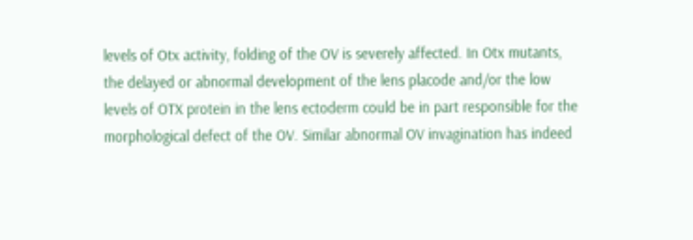levels of Otx activity, folding of the OV is severely affected. In Otx mutants, the delayed or abnormal development of the lens placode and/or the low levels of OTX protein in the lens ectoderm could be in part responsible for the morphological defect of the OV. Similar abnormal OV invagination has indeed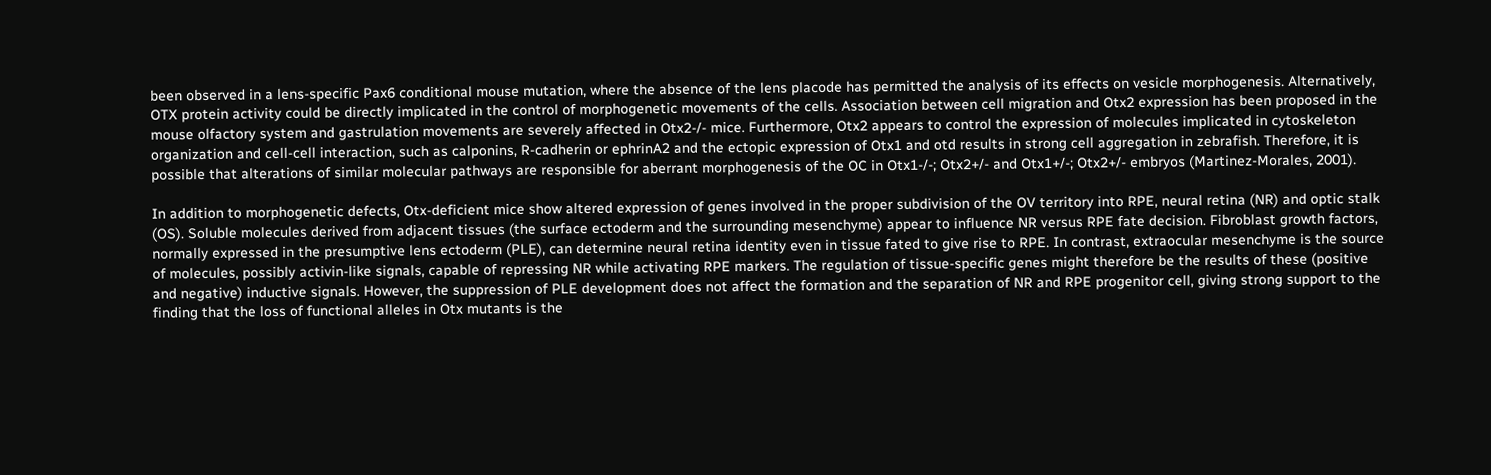been observed in a lens-specific Pax6 conditional mouse mutation, where the absence of the lens placode has permitted the analysis of its effects on vesicle morphogenesis. Alternatively, OTX protein activity could be directly implicated in the control of morphogenetic movements of the cells. Association between cell migration and Otx2 expression has been proposed in the mouse olfactory system and gastrulation movements are severely affected in Otx2-/- mice. Furthermore, Otx2 appears to control the expression of molecules implicated in cytoskeleton organization and cell-cell interaction, such as calponins, R-cadherin or ephrinA2 and the ectopic expression of Otx1 and otd results in strong cell aggregation in zebrafish. Therefore, it is possible that alterations of similar molecular pathways are responsible for aberrant morphogenesis of the OC in Otx1-/-; Otx2+/- and Otx1+/-; Otx2+/- embryos (Martinez-Morales, 2001).

In addition to morphogenetic defects, Otx-deficient mice show altered expression of genes involved in the proper subdivision of the OV territory into RPE, neural retina (NR) and optic stalk (OS). Soluble molecules derived from adjacent tissues (the surface ectoderm and the surrounding mesenchyme) appear to influence NR versus RPE fate decision. Fibroblast growth factors, normally expressed in the presumptive lens ectoderm (PLE), can determine neural retina identity even in tissue fated to give rise to RPE. In contrast, extraocular mesenchyme is the source of molecules, possibly activin-like signals, capable of repressing NR while activating RPE markers. The regulation of tissue-specific genes might therefore be the results of these (positive and negative) inductive signals. However, the suppression of PLE development does not affect the formation and the separation of NR and RPE progenitor cell, giving strong support to the finding that the loss of functional alleles in Otx mutants is the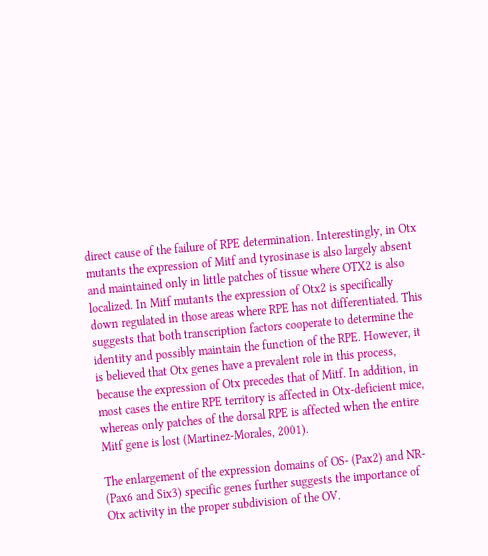direct cause of the failure of RPE determination. Interestingly, in Otx mutants the expression of Mitf and tyrosinase is also largely absent and maintained only in little patches of tissue where OTX2 is also localized. In Mitf mutants the expression of Otx2 is specifically down regulated in those areas where RPE has not differentiated. This suggests that both transcription factors cooperate to determine the identity and possibly maintain the function of the RPE. However, it is believed that Otx genes have a prevalent role in this process, because the expression of Otx precedes that of Mitf. In addition, in most cases the entire RPE territory is affected in Otx-deficient mice, whereas only patches of the dorsal RPE is affected when the entire Mitf gene is lost (Martinez-Morales, 2001).

The enlargement of the expression domains of OS- (Pax2) and NR- (Pax6 and Six3) specific genes further suggests the importance of Otx activity in the proper subdivision of the OV.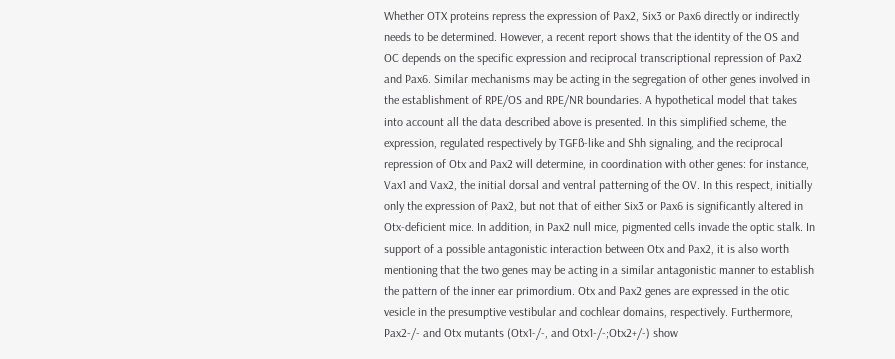Whether OTX proteins repress the expression of Pax2, Six3 or Pax6 directly or indirectly needs to be determined. However, a recent report shows that the identity of the OS and OC depends on the specific expression and reciprocal transcriptional repression of Pax2 and Pax6. Similar mechanisms may be acting in the segregation of other genes involved in the establishment of RPE/OS and RPE/NR boundaries. A hypothetical model that takes into account all the data described above is presented. In this simplified scheme, the expression, regulated respectively by TGFß-like and Shh signaling, and the reciprocal repression of Otx and Pax2 will determine, in coordination with other genes: for instance, Vax1 and Vax2, the initial dorsal and ventral patterning of the OV. In this respect, initially only the expression of Pax2, but not that of either Six3 or Pax6 is significantly altered in Otx-deficient mice. In addition, in Pax2 null mice, pigmented cells invade the optic stalk. In support of a possible antagonistic interaction between Otx and Pax2, it is also worth mentioning that the two genes may be acting in a similar antagonistic manner to establish the pattern of the inner ear primordium. Otx and Pax2 genes are expressed in the otic vesicle in the presumptive vestibular and cochlear domains, respectively. Furthermore, Pax2-/- and Otx mutants (Otx1-/-, and Otx1-/-;Otx2+/-) show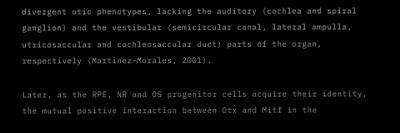divergent otic phenotypes, lacking the auditory (cochlea and spiral ganglion) and the vestibular (semicircular canal, lateral ampulla, utricosaccular and cochleosaccular duct) parts of the organ, respectively (Martinez-Morales, 2001).

Later, as the RPE, NR and OS progenitor cells acquire their identity, the mutual positive interaction between Otx and Mitf in the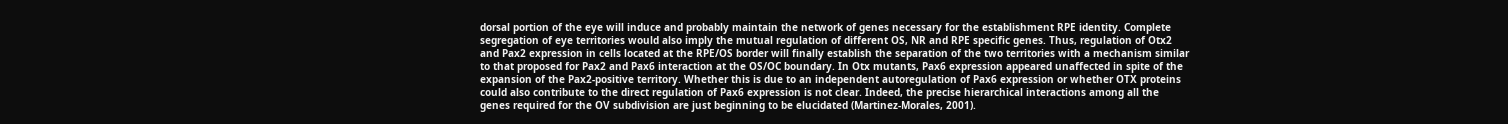dorsal portion of the eye will induce and probably maintain the network of genes necessary for the establishment RPE identity. Complete segregation of eye territories would also imply the mutual regulation of different OS, NR and RPE specific genes. Thus, regulation of Otx2 and Pax2 expression in cells located at the RPE/OS border will finally establish the separation of the two territories with a mechanism similar to that proposed for Pax2 and Pax6 interaction at the OS/OC boundary. In Otx mutants, Pax6 expression appeared unaffected in spite of the expansion of the Pax2-positive territory. Whether this is due to an independent autoregulation of Pax6 expression or whether OTX proteins could also contribute to the direct regulation of Pax6 expression is not clear. Indeed, the precise hierarchical interactions among all the genes required for the OV subdivision are just beginning to be elucidated (Martinez-Morales, 2001).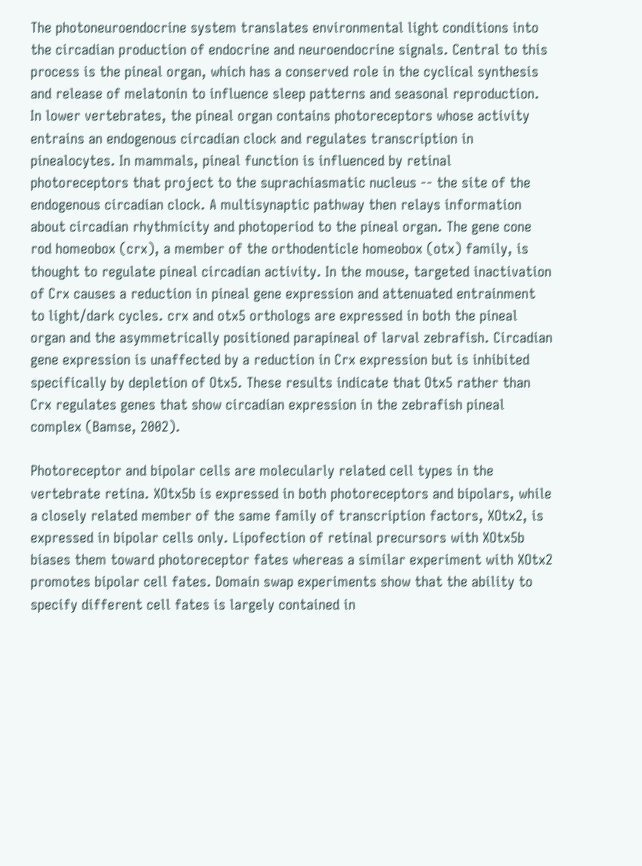The photoneuroendocrine system translates environmental light conditions into the circadian production of endocrine and neuroendocrine signals. Central to this process is the pineal organ, which has a conserved role in the cyclical synthesis and release of melatonin to influence sleep patterns and seasonal reproduction. In lower vertebrates, the pineal organ contains photoreceptors whose activity entrains an endogenous circadian clock and regulates transcription in pinealocytes. In mammals, pineal function is influenced by retinal photoreceptors that project to the suprachiasmatic nucleus -- the site of the endogenous circadian clock. A multisynaptic pathway then relays information about circadian rhythmicity and photoperiod to the pineal organ. The gene cone rod homeobox (crx), a member of the orthodenticle homeobox (otx) family, is thought to regulate pineal circadian activity. In the mouse, targeted inactivation of Crx causes a reduction in pineal gene expression and attenuated entrainment to light/dark cycles. crx and otx5 orthologs are expressed in both the pineal organ and the asymmetrically positioned parapineal of larval zebrafish. Circadian gene expression is unaffected by a reduction in Crx expression but is inhibited specifically by depletion of Otx5. These results indicate that Otx5 rather than Crx regulates genes that show circadian expression in the zebrafish pineal complex (Bamse, 2002).

Photoreceptor and bipolar cells are molecularly related cell types in the vertebrate retina. XOtx5b is expressed in both photoreceptors and bipolars, while a closely related member of the same family of transcription factors, XOtx2, is expressed in bipolar cells only. Lipofection of retinal precursors with XOtx5b biases them toward photoreceptor fates whereas a similar experiment with XOtx2 promotes bipolar cell fates. Domain swap experiments show that the ability to specify different cell fates is largely contained in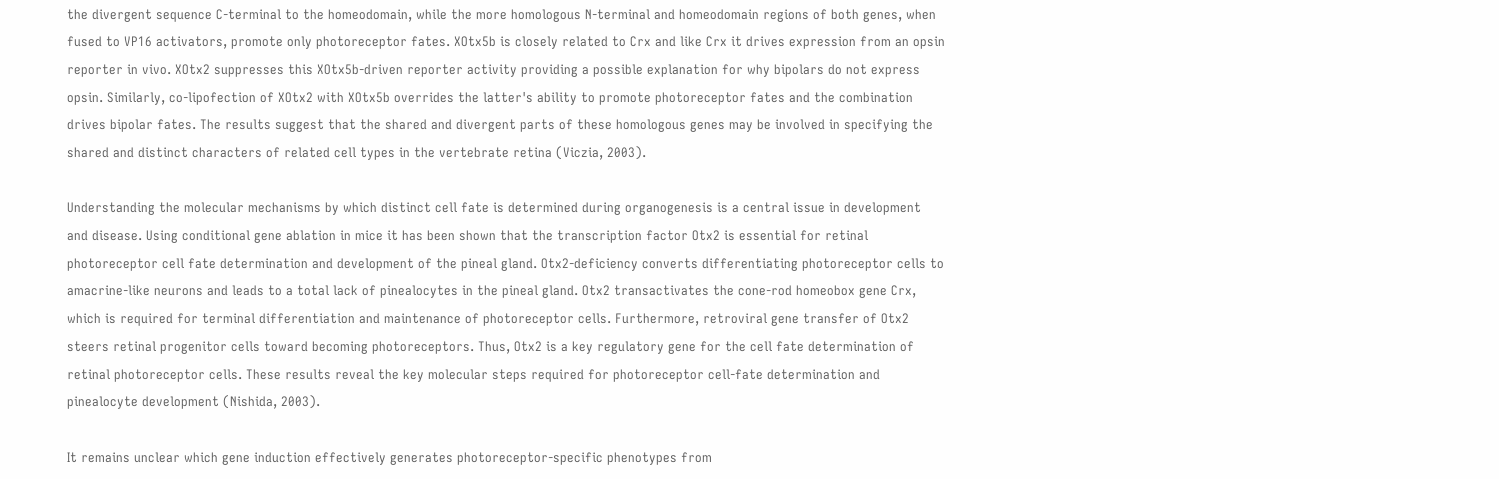the divergent sequence C-terminal to the homeodomain, while the more homologous N-terminal and homeodomain regions of both genes, when fused to VP16 activators, promote only photoreceptor fates. XOtx5b is closely related to Crx and like Crx it drives expression from an opsin reporter in vivo. XOtx2 suppresses this XOtx5b-driven reporter activity providing a possible explanation for why bipolars do not express opsin. Similarly, co-lipofection of XOtx2 with XOtx5b overrides the latter's ability to promote photoreceptor fates and the combination drives bipolar fates. The results suggest that the shared and divergent parts of these homologous genes may be involved in specifying the shared and distinct characters of related cell types in the vertebrate retina (Viczia, 2003).

Understanding the molecular mechanisms by which distinct cell fate is determined during organogenesis is a central issue in development and disease. Using conditional gene ablation in mice it has been shown that the transcription factor Otx2 is essential for retinal photoreceptor cell fate determination and development of the pineal gland. Otx2-deficiency converts differentiating photoreceptor cells to amacrine-like neurons and leads to a total lack of pinealocytes in the pineal gland. Otx2 transactivates the cone-rod homeobox gene Crx, which is required for terminal differentiation and maintenance of photoreceptor cells. Furthermore, retroviral gene transfer of Otx2 steers retinal progenitor cells toward becoming photoreceptors. Thus, Otx2 is a key regulatory gene for the cell fate determination of retinal photoreceptor cells. These results reveal the key molecular steps required for photoreceptor cell-fate determination and pinealocyte development (Nishida, 2003).

It remains unclear which gene induction effectively generates photoreceptor-specific phenotypes from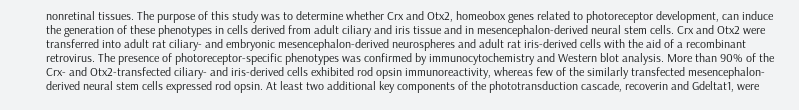nonretinal tissues. The purpose of this study was to determine whether Crx and Otx2, homeobox genes related to photoreceptor development, can induce the generation of these phenotypes in cells derived from adult ciliary and iris tissue and in mesencephalon-derived neural stem cells. Crx and Otx2 were transferred into adult rat ciliary- and embryonic mesencephalon-derived neurospheres and adult rat iris-derived cells with the aid of a recombinant retrovirus. The presence of photoreceptor-specific phenotypes was confirmed by immunocytochemistry and Western blot analysis. More than 90% of the Crx- and Otx2-transfected ciliary- and iris-derived cells exhibited rod opsin immunoreactivity, whereas few of the similarly transfected mesencephalon-derived neural stem cells expressed rod opsin. At least two additional key components of the phototransduction cascade, recoverin and Gdeltat1, were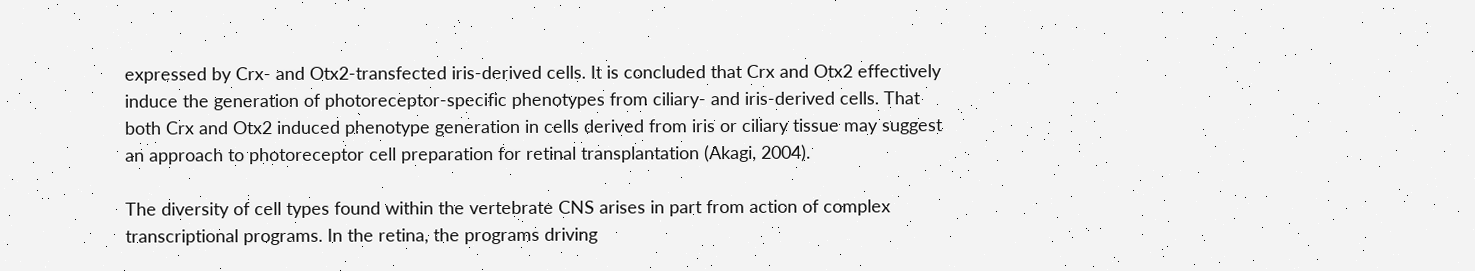expressed by Crx- and Otx2-transfected iris-derived cells. It is concluded that Crx and Otx2 effectively induce the generation of photoreceptor-specific phenotypes from ciliary- and iris-derived cells. That both Crx and Otx2 induced phenotype generation in cells derived from iris or ciliary tissue may suggest an approach to photoreceptor cell preparation for retinal transplantation (Akagi, 2004).

The diversity of cell types found within the vertebrate CNS arises in part from action of complex transcriptional programs. In the retina, the programs driving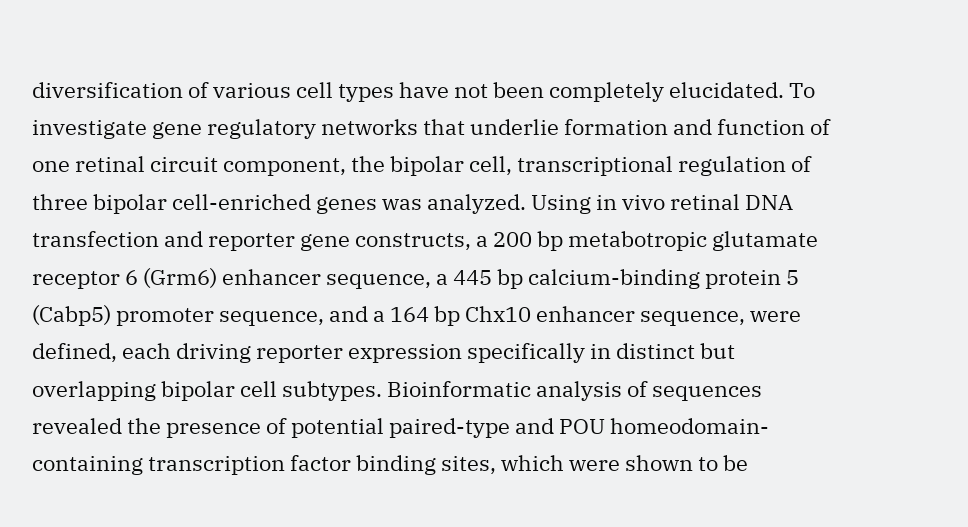diversification of various cell types have not been completely elucidated. To investigate gene regulatory networks that underlie formation and function of one retinal circuit component, the bipolar cell, transcriptional regulation of three bipolar cell-enriched genes was analyzed. Using in vivo retinal DNA transfection and reporter gene constructs, a 200 bp metabotropic glutamate receptor 6 (Grm6) enhancer sequence, a 445 bp calcium-binding protein 5 (Cabp5) promoter sequence, and a 164 bp Chx10 enhancer sequence, were defined, each driving reporter expression specifically in distinct but overlapping bipolar cell subtypes. Bioinformatic analysis of sequences revealed the presence of potential paired-type and POU homeodomain-containing transcription factor binding sites, which were shown to be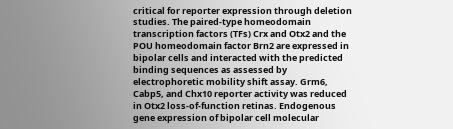critical for reporter expression through deletion studies. The paired-type homeodomain transcription factors (TFs) Crx and Otx2 and the POU homeodomain factor Brn2 are expressed in bipolar cells and interacted with the predicted binding sequences as assessed by electrophoretic mobility shift assay. Grm6, Cabp5, and Chx10 reporter activity was reduced in Otx2 loss-of-function retinas. Endogenous gene expression of bipolar cell molecular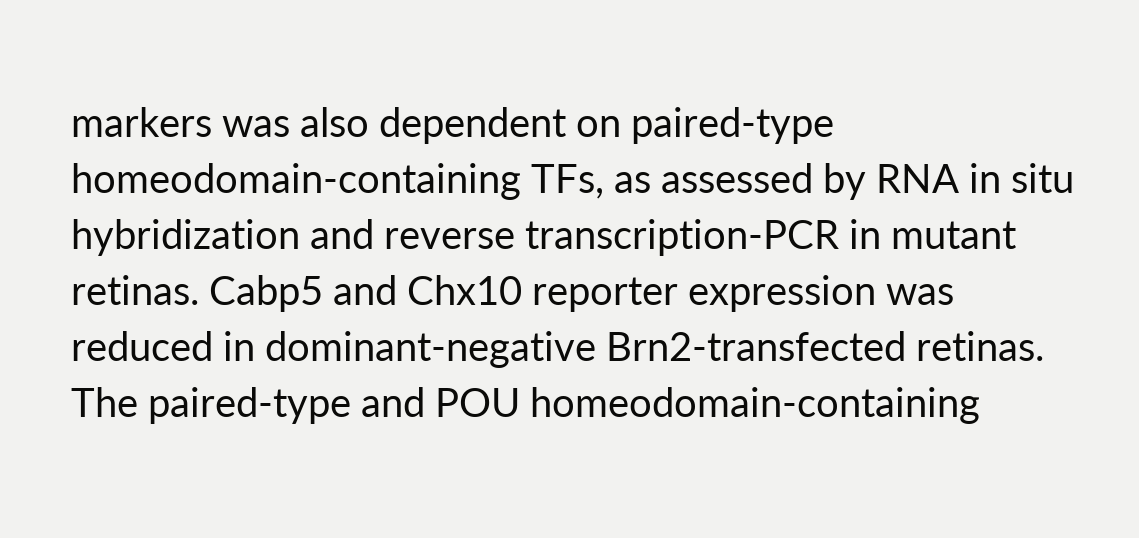markers was also dependent on paired-type homeodomain-containing TFs, as assessed by RNA in situ hybridization and reverse transcription-PCR in mutant retinas. Cabp5 and Chx10 reporter expression was reduced in dominant-negative Brn2-transfected retinas. The paired-type and POU homeodomain-containing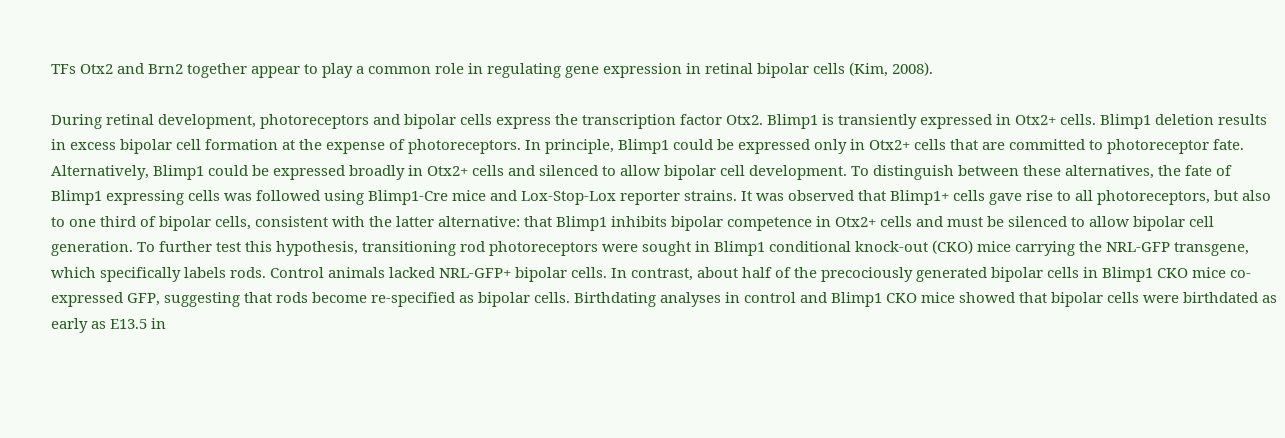TFs Otx2 and Brn2 together appear to play a common role in regulating gene expression in retinal bipolar cells (Kim, 2008).

During retinal development, photoreceptors and bipolar cells express the transcription factor Otx2. Blimp1 is transiently expressed in Otx2+ cells. Blimp1 deletion results in excess bipolar cell formation at the expense of photoreceptors. In principle, Blimp1 could be expressed only in Otx2+ cells that are committed to photoreceptor fate. Alternatively, Blimp1 could be expressed broadly in Otx2+ cells and silenced to allow bipolar cell development. To distinguish between these alternatives, the fate of Blimp1 expressing cells was followed using Blimp1-Cre mice and Lox-Stop-Lox reporter strains. It was observed that Blimp1+ cells gave rise to all photoreceptors, but also to one third of bipolar cells, consistent with the latter alternative: that Blimp1 inhibits bipolar competence in Otx2+ cells and must be silenced to allow bipolar cell generation. To further test this hypothesis, transitioning rod photoreceptors were sought in Blimp1 conditional knock-out (CKO) mice carrying the NRL-GFP transgene, which specifically labels rods. Control animals lacked NRL-GFP+ bipolar cells. In contrast, about half of the precociously generated bipolar cells in Blimp1 CKO mice co-expressed GFP, suggesting that rods become re-specified as bipolar cells. Birthdating analyses in control and Blimp1 CKO mice showed that bipolar cells were birthdated as early as E13.5 in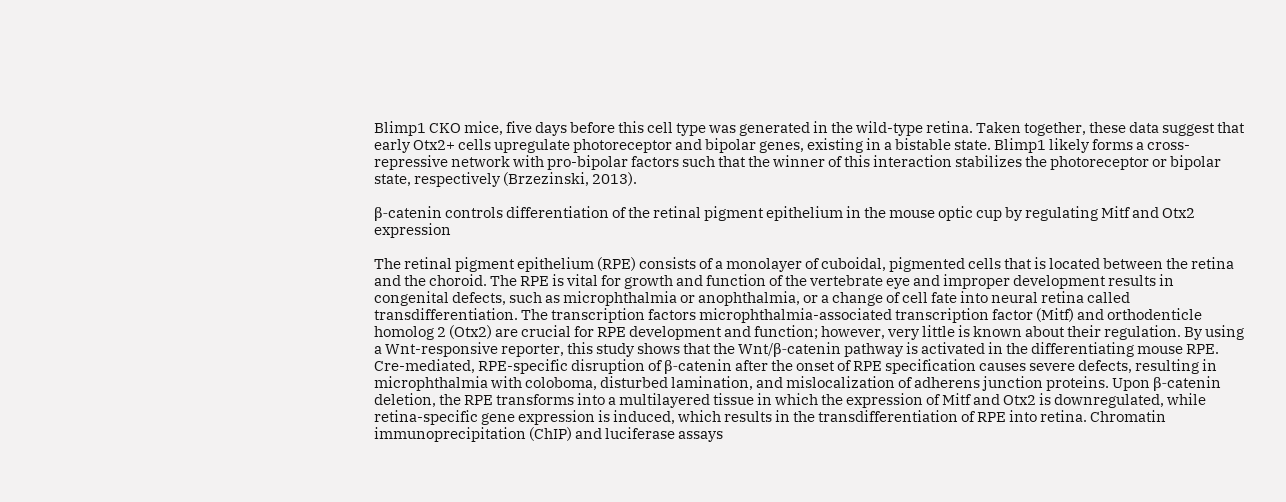Blimp1 CKO mice, five days before this cell type was generated in the wild-type retina. Taken together, these data suggest that early Otx2+ cells upregulate photoreceptor and bipolar genes, existing in a bistable state. Blimp1 likely forms a cross-repressive network with pro-bipolar factors such that the winner of this interaction stabilizes the photoreceptor or bipolar state, respectively (Brzezinski, 2013).

β-catenin controls differentiation of the retinal pigment epithelium in the mouse optic cup by regulating Mitf and Otx2 expression

The retinal pigment epithelium (RPE) consists of a monolayer of cuboidal, pigmented cells that is located between the retina and the choroid. The RPE is vital for growth and function of the vertebrate eye and improper development results in congenital defects, such as microphthalmia or anophthalmia, or a change of cell fate into neural retina called transdifferentiation. The transcription factors microphthalmia-associated transcription factor (Mitf) and orthodenticle homolog 2 (Otx2) are crucial for RPE development and function; however, very little is known about their regulation. By using a Wnt-responsive reporter, this study shows that the Wnt/β-catenin pathway is activated in the differentiating mouse RPE. Cre-mediated, RPE-specific disruption of β-catenin after the onset of RPE specification causes severe defects, resulting in microphthalmia with coloboma, disturbed lamination, and mislocalization of adherens junction proteins. Upon β-catenin deletion, the RPE transforms into a multilayered tissue in which the expression of Mitf and Otx2 is downregulated, while retina-specific gene expression is induced, which results in the transdifferentiation of RPE into retina. Chromatin immunoprecipitation (ChIP) and luciferase assays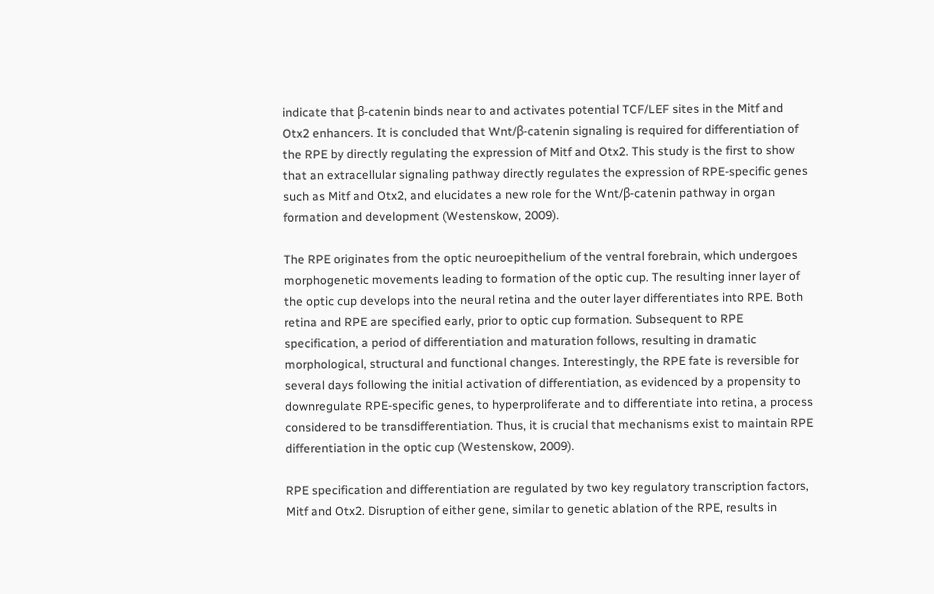indicate that β-catenin binds near to and activates potential TCF/LEF sites in the Mitf and Otx2 enhancers. It is concluded that Wnt/β-catenin signaling is required for differentiation of the RPE by directly regulating the expression of Mitf and Otx2. This study is the first to show that an extracellular signaling pathway directly regulates the expression of RPE-specific genes such as Mitf and Otx2, and elucidates a new role for the Wnt/β-catenin pathway in organ formation and development (Westenskow, 2009).

The RPE originates from the optic neuroepithelium of the ventral forebrain, which undergoes morphogenetic movements leading to formation of the optic cup. The resulting inner layer of the optic cup develops into the neural retina and the outer layer differentiates into RPE. Both retina and RPE are specified early, prior to optic cup formation. Subsequent to RPE specification, a period of differentiation and maturation follows, resulting in dramatic morphological, structural and functional changes. Interestingly, the RPE fate is reversible for several days following the initial activation of differentiation, as evidenced by a propensity to downregulate RPE-specific genes, to hyperproliferate and to differentiate into retina, a process considered to be transdifferentiation. Thus, it is crucial that mechanisms exist to maintain RPE differentiation in the optic cup (Westenskow, 2009).

RPE specification and differentiation are regulated by two key regulatory transcription factors, Mitf and Otx2. Disruption of either gene, similar to genetic ablation of the RPE, results in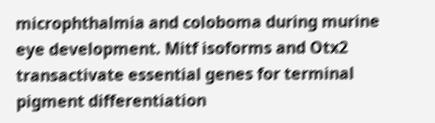microphthalmia and coloboma during murine eye development. Mitf isoforms and Otx2 transactivate essential genes for terminal pigment differentiation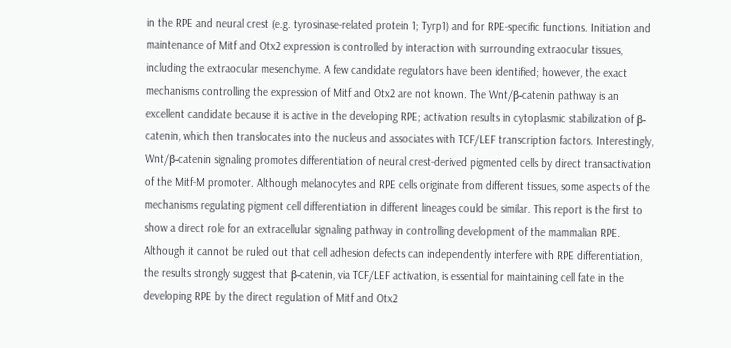in the RPE and neural crest (e.g. tyrosinase-related protein 1; Tyrp1) and for RPE-specific functions. Initiation and maintenance of Mitf and Otx2 expression is controlled by interaction with surrounding extraocular tissues, including the extraocular mesenchyme. A few candidate regulators have been identified; however, the exact mechanisms controlling the expression of Mitf and Otx2 are not known. The Wnt/β-catenin pathway is an excellent candidate because it is active in the developing RPE; activation results in cytoplasmic stabilization of β-catenin, which then translocates into the nucleus and associates with TCF/LEF transcription factors. Interestingly, Wnt/β-catenin signaling promotes differentiation of neural crest-derived pigmented cells by direct transactivation of the Mitf-M promoter. Although melanocytes and RPE cells originate from different tissues, some aspects of the mechanisms regulating pigment cell differentiation in different lineages could be similar. This report is the first to show a direct role for an extracellular signaling pathway in controlling development of the mammalian RPE. Although it cannot be ruled out that cell adhesion defects can independently interfere with RPE differentiation, the results strongly suggest that β-catenin, via TCF/LEF activation, is essential for maintaining cell fate in the developing RPE by the direct regulation of Mitf and Otx2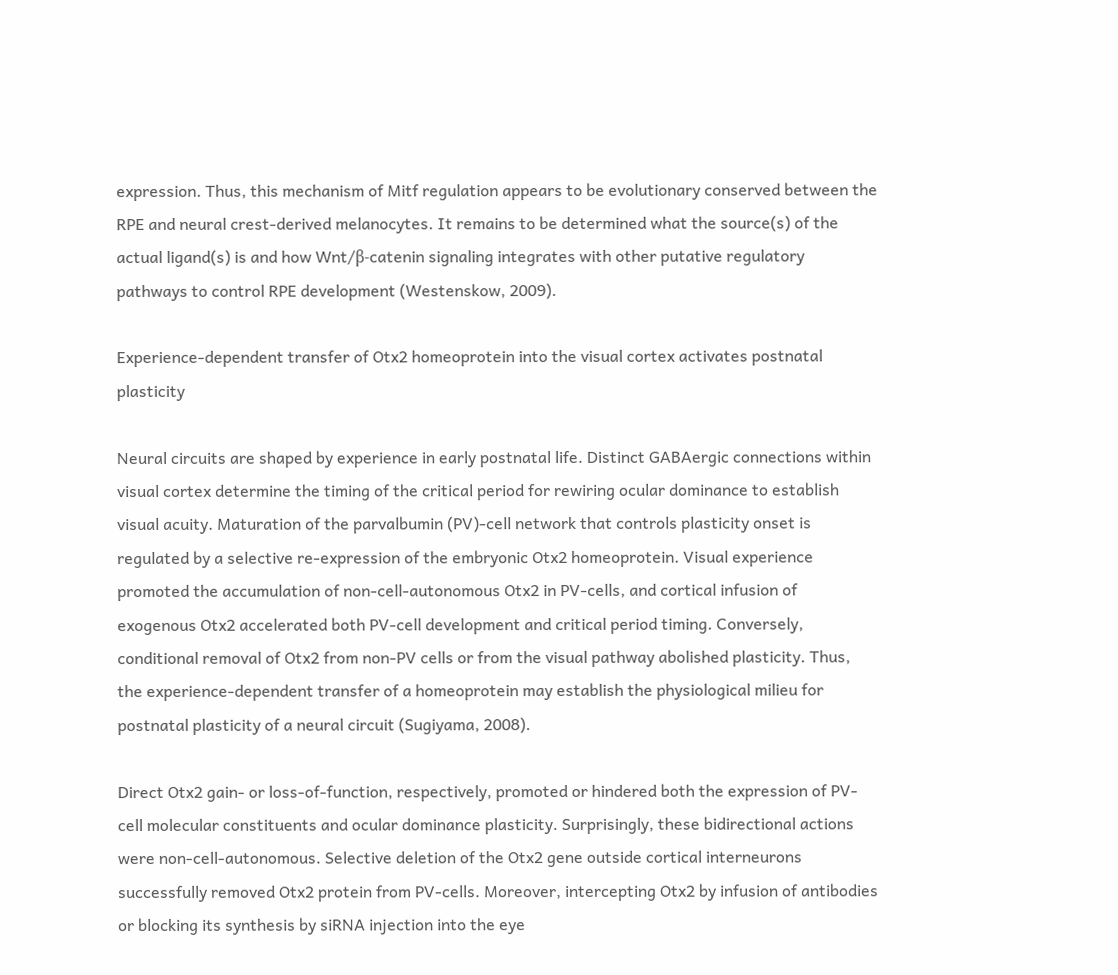expression. Thus, this mechanism of Mitf regulation appears to be evolutionary conserved between the RPE and neural crest-derived melanocytes. It remains to be determined what the source(s) of the actual ligand(s) is and how Wnt/β-catenin signaling integrates with other putative regulatory pathways to control RPE development (Westenskow, 2009).

Experience-dependent transfer of Otx2 homeoprotein into the visual cortex activates postnatal plasticity

Neural circuits are shaped by experience in early postnatal life. Distinct GABAergic connections within visual cortex determine the timing of the critical period for rewiring ocular dominance to establish visual acuity. Maturation of the parvalbumin (PV)-cell network that controls plasticity onset is regulated by a selective re-expression of the embryonic Otx2 homeoprotein. Visual experience promoted the accumulation of non-cell-autonomous Otx2 in PV-cells, and cortical infusion of exogenous Otx2 accelerated both PV-cell development and critical period timing. Conversely, conditional removal of Otx2 from non-PV cells or from the visual pathway abolished plasticity. Thus, the experience-dependent transfer of a homeoprotein may establish the physiological milieu for postnatal plasticity of a neural circuit (Sugiyama, 2008).

Direct Otx2 gain- or loss-of-function, respectively, promoted or hindered both the expression of PV-cell molecular constituents and ocular dominance plasticity. Surprisingly, these bidirectional actions were non-cell-autonomous. Selective deletion of the Otx2 gene outside cortical interneurons successfully removed Otx2 protein from PV-cells. Moreover, intercepting Otx2 by infusion of antibodies or blocking its synthesis by siRNA injection into the eye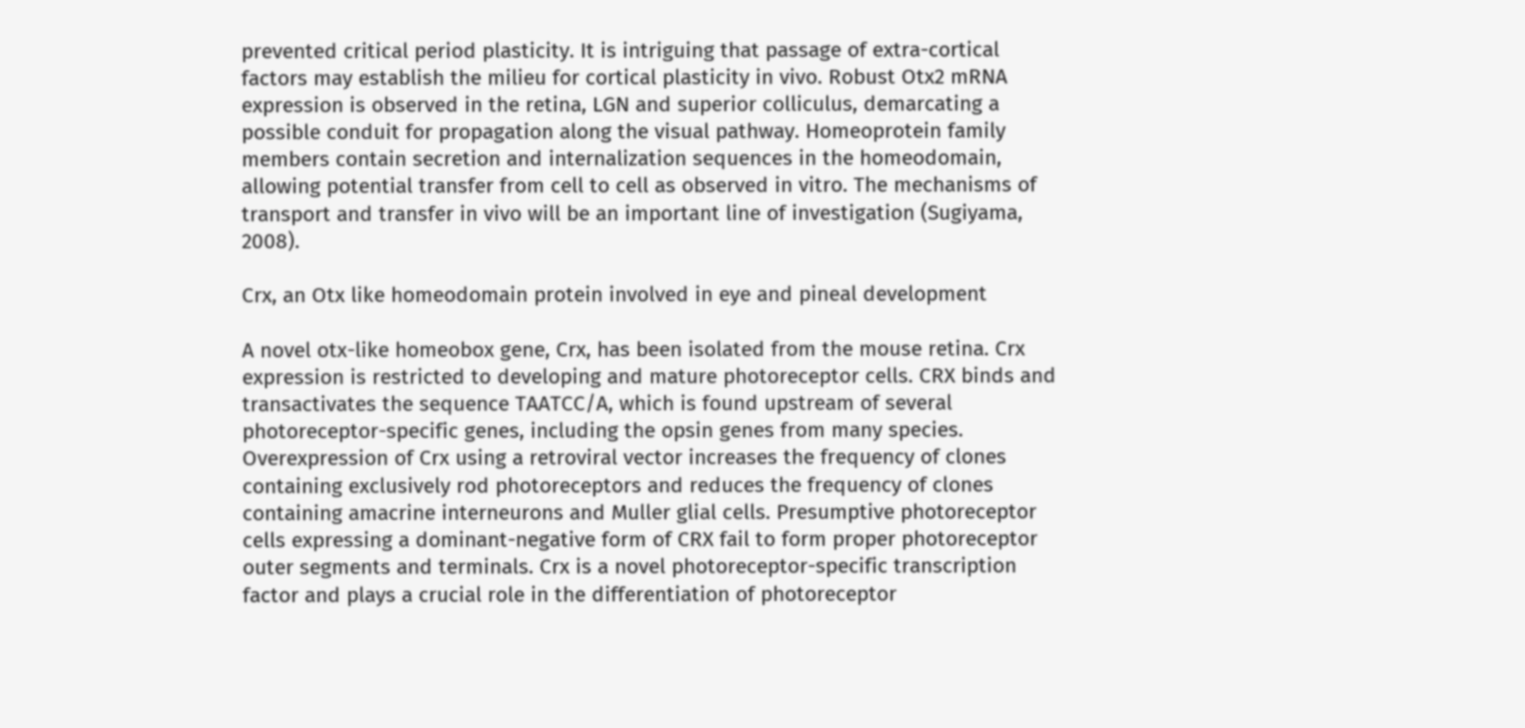prevented critical period plasticity. It is intriguing that passage of extra-cortical factors may establish the milieu for cortical plasticity in vivo. Robust Otx2 mRNA expression is observed in the retina, LGN and superior colliculus, demarcating a possible conduit for propagation along the visual pathway. Homeoprotein family members contain secretion and internalization sequences in the homeodomain, allowing potential transfer from cell to cell as observed in vitro. The mechanisms of transport and transfer in vivo will be an important line of investigation (Sugiyama, 2008).

Crx, an Otx like homeodomain protein involved in eye and pineal development

A novel otx-like homeobox gene, Crx, has been isolated from the mouse retina. Crx expression is restricted to developing and mature photoreceptor cells. CRX binds and transactivates the sequence TAATCC/A, which is found upstream of several photoreceptor-specific genes, including the opsin genes from many species. Overexpression of Crx using a retroviral vector increases the frequency of clones containing exclusively rod photoreceptors and reduces the frequency of clones containing amacrine interneurons and Muller glial cells. Presumptive photoreceptor cells expressing a dominant-negative form of CRX fail to form proper photoreceptor outer segments and terminals. Crx is a novel photoreceptor-specific transcription factor and plays a crucial role in the differentiation of photoreceptor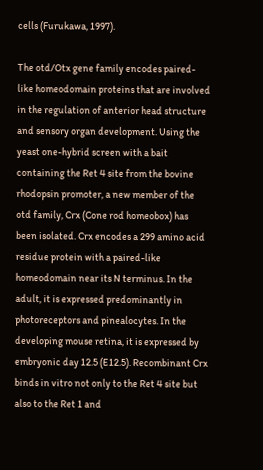cells (Furukawa, 1997).

The otd/Otx gene family encodes paired-like homeodomain proteins that are involved in the regulation of anterior head structure and sensory organ development. Using the yeast one-hybrid screen with a bait containing the Ret 4 site from the bovine rhodopsin promoter, a new member of the otd family, Crx (Cone rod homeobox) has been isolated. Crx encodes a 299 amino acid residue protein with a paired-like homeodomain near its N terminus. In the adult, it is expressed predominantly in photoreceptors and pinealocytes. In the developing mouse retina, it is expressed by embryonic day 12.5 (E12.5). Recombinant Crx binds in vitro not only to the Ret 4 site but also to the Ret 1 and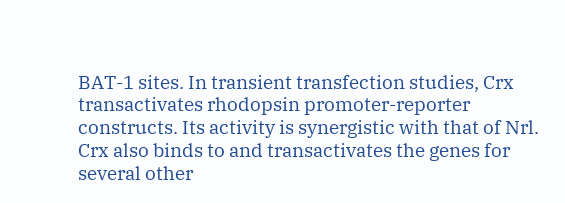BAT-1 sites. In transient transfection studies, Crx transactivates rhodopsin promoter-reporter constructs. Its activity is synergistic with that of Nrl. Crx also binds to and transactivates the genes for several other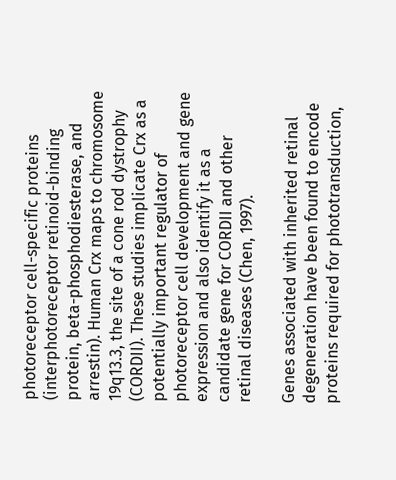photoreceptor cell-specific proteins (interphotoreceptor retinoid-binding protein, beta-phosphodiesterase, and arrestin). Human Crx maps to chromosome 19q13.3, the site of a cone rod dystrophy (CORDII). These studies implicate Crx as a potentially important regulator of photoreceptor cell development and gene expression and also identify it as a candidate gene for CORDII and other retinal diseases (Chen, 1997).

Genes associated with inherited retinal degeneration have been found to encode proteins required for phototransduction,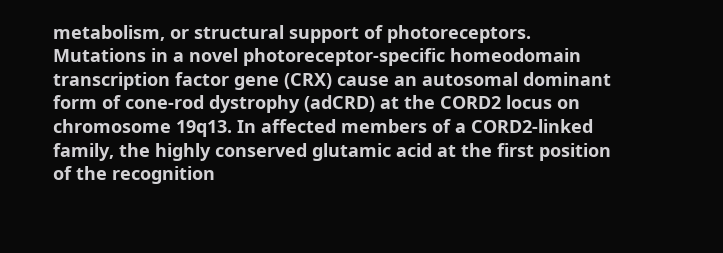metabolism, or structural support of photoreceptors. Mutations in a novel photoreceptor-specific homeodomain transcription factor gene (CRX) cause an autosomal dominant form of cone-rod dystrophy (adCRD) at the CORD2 locus on chromosome 19q13. In affected members of a CORD2-linked family, the highly conserved glutamic acid at the first position of the recognition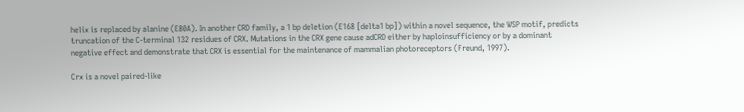helix is replaced by alanine (E80A). In another CRD family, a 1 bp deletion (E168 [delta1 bp]) within a novel sequence, the WSP motif, predicts truncation of the C-terminal 132 residues of CRX. Mutations in the CRX gene cause adCRD either by haploinsufficiency or by a dominant negative effect and demonstrate that CRX is essential for the maintenance of mammalian photoreceptors (Freund, 1997).

Crx is a novel paired-like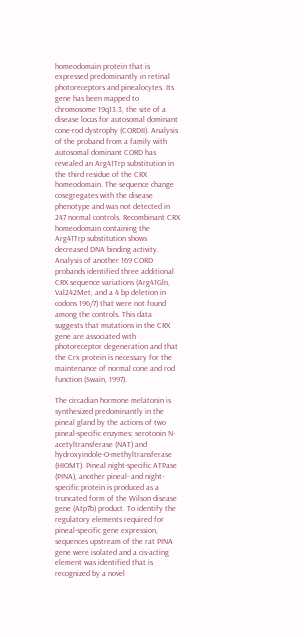homeodomain protein that is expressed predominantly in retinal photoreceptors and pinealocytes. Its gene has been mapped to chromosome 19q13.3, the site of a disease locus for autosomal dominant cone-rod dystrophy (CORDII). Analysis of the proband from a family with autosomal dominant CORD has revealed an Arg41Trp substitution in the third residue of the CRX homeodomain. The sequence change cosegregates with the disease phenotype and was not detected in 247 normal controls. Recombinant CRX homeodomain containing the Arg41Trp substitution shows decreased DNA binding activity. Analysis of another 169 CORD probands identified three additional CRX sequence variations (Arg41Gln, Val242Met, and a 4 bp deletion in codons 196/7) that were not found among the controls. This data suggests that mutations in the CRX gene are associated with photoreceptor degeneration and that the Crx protein is necessary for the maintenance of normal cone and rod function (Swain, 1997).

The circadian hormone melatonin is synthesized predominantly in the pineal gland by the actions of two pineal-specific enzymes: serotonin N-acetyltransferase (NAT) and hydroxyindole-O-methyltransferase (HIOMT). Pineal night-specific ATPase (PINA), another pineal- and night-specific protein is produced as a truncated form of the Wilson disease gene (Atp7b) product. To identify the regulatory elements required for pineal-specific gene expression, sequences upstream of the rat PINA gene were isolated and a cis-acting element was identified that is recognized by a novel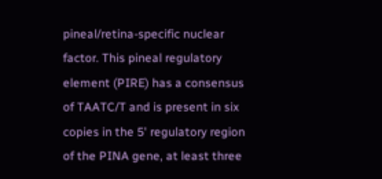pineal/retina-specific nuclear factor. This pineal regulatory element (PIRE) has a consensus of TAATC/T and is present in six copies in the 5' regulatory region of the PINA gene, at least three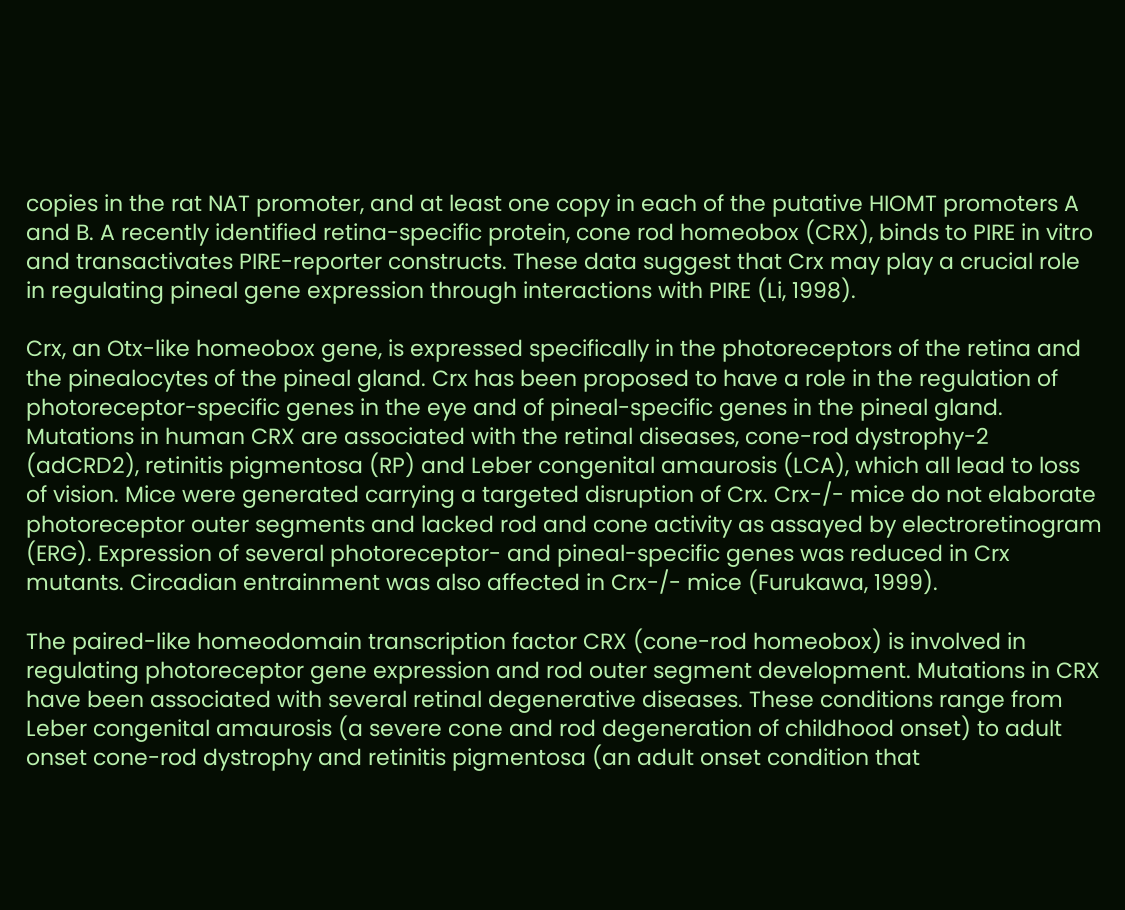copies in the rat NAT promoter, and at least one copy in each of the putative HIOMT promoters A and B. A recently identified retina-specific protein, cone rod homeobox (CRX), binds to PIRE in vitro and transactivates PIRE-reporter constructs. These data suggest that Crx may play a crucial role in regulating pineal gene expression through interactions with PIRE (Li, 1998).

Crx, an Otx-like homeobox gene, is expressed specifically in the photoreceptors of the retina and the pinealocytes of the pineal gland. Crx has been proposed to have a role in the regulation of photoreceptor-specific genes in the eye and of pineal-specific genes in the pineal gland. Mutations in human CRX are associated with the retinal diseases, cone-rod dystrophy-2 (adCRD2), retinitis pigmentosa (RP) and Leber congenital amaurosis (LCA), which all lead to loss of vision. Mice were generated carrying a targeted disruption of Crx. Crx-/- mice do not elaborate photoreceptor outer segments and lacked rod and cone activity as assayed by electroretinogram (ERG). Expression of several photoreceptor- and pineal-specific genes was reduced in Crx mutants. Circadian entrainment was also affected in Crx-/- mice (Furukawa, 1999).

The paired-like homeodomain transcription factor CRX (cone-rod homeobox) is involved in regulating photoreceptor gene expression and rod outer segment development. Mutations in CRX have been associated with several retinal degenerative diseases. These conditions range from Leber congenital amaurosis (a severe cone and rod degeneration of childhood onset) to adult onset cone-rod dystrophy and retinitis pigmentosa (an adult onset condition that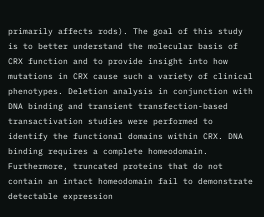primarily affects rods). The goal of this study is to better understand the molecular basis of CRX function and to provide insight into how mutations in CRX cause such a variety of clinical phenotypes. Deletion analysis in conjunction with DNA binding and transient transfection-based transactivation studies were performed to identify the functional domains within CRX. DNA binding requires a complete homeodomain. Furthermore, truncated proteins that do not contain an intact homeodomain fail to demonstrate detectable expression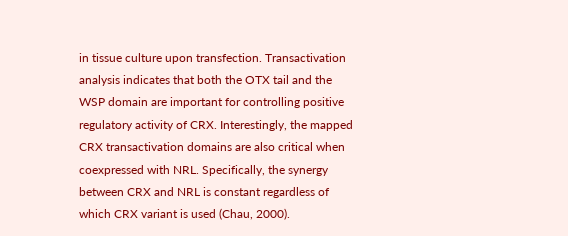in tissue culture upon transfection. Transactivation analysis indicates that both the OTX tail and the WSP domain are important for controlling positive regulatory activity of CRX. Interestingly, the mapped CRX transactivation domains are also critical when coexpressed with NRL. Specifically, the synergy between CRX and NRL is constant regardless of which CRX variant is used (Chau, 2000).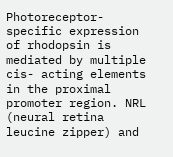Photoreceptor-specific expression of rhodopsin is mediated by multiple cis- acting elements in the proximal promoter region. NRL (neural retina leucine zipper) and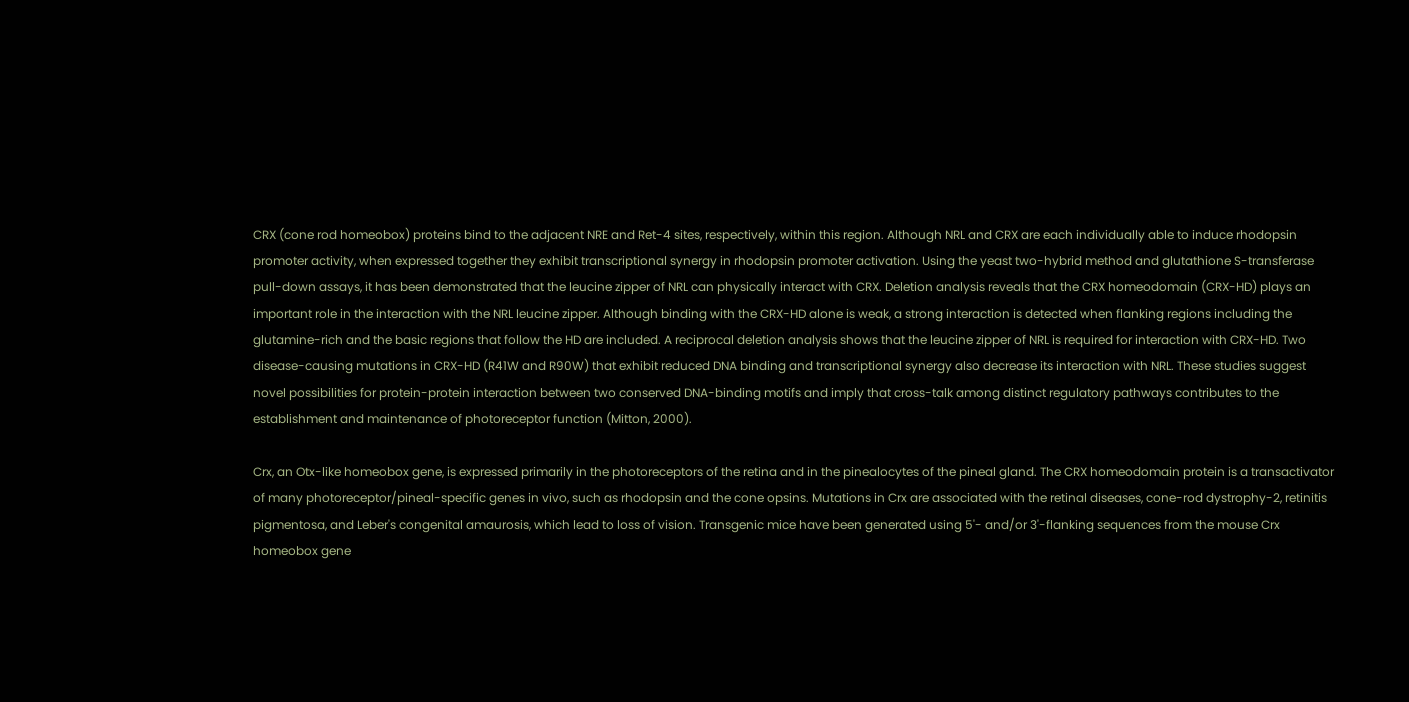CRX (cone rod homeobox) proteins bind to the adjacent NRE and Ret-4 sites, respectively, within this region. Although NRL and CRX are each individually able to induce rhodopsin promoter activity, when expressed together they exhibit transcriptional synergy in rhodopsin promoter activation. Using the yeast two-hybrid method and glutathione S-transferase pull-down assays, it has been demonstrated that the leucine zipper of NRL can physically interact with CRX. Deletion analysis reveals that the CRX homeodomain (CRX-HD) plays an important role in the interaction with the NRL leucine zipper. Although binding with the CRX-HD alone is weak, a strong interaction is detected when flanking regions including the glutamine-rich and the basic regions that follow the HD are included. A reciprocal deletion analysis shows that the leucine zipper of NRL is required for interaction with CRX-HD. Two disease-causing mutations in CRX-HD (R41W and R90W) that exhibit reduced DNA binding and transcriptional synergy also decrease its interaction with NRL. These studies suggest novel possibilities for protein-protein interaction between two conserved DNA-binding motifs and imply that cross-talk among distinct regulatory pathways contributes to the establishment and maintenance of photoreceptor function (Mitton, 2000).

Crx, an Otx-like homeobox gene, is expressed primarily in the photoreceptors of the retina and in the pinealocytes of the pineal gland. The CRX homeodomain protein is a transactivator of many photoreceptor/pineal-specific genes in vivo, such as rhodopsin and the cone opsins. Mutations in Crx are associated with the retinal diseases, cone-rod dystrophy-2, retinitis pigmentosa, and Leber's congenital amaurosis, which lead to loss of vision. Transgenic mice have been generated using 5'- and/or 3'-flanking sequences from the mouse Crx homeobox gene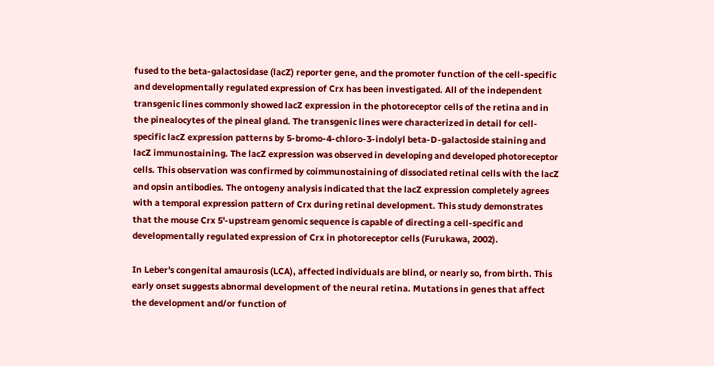fused to the beta-galactosidase (lacZ) reporter gene, and the promoter function of the cell-specific and developmentally regulated expression of Crx has been investigated. All of the independent transgenic lines commonly showed lacZ expression in the photoreceptor cells of the retina and in the pinealocytes of the pineal gland. The transgenic lines were characterized in detail for cell-specific lacZ expression patterns by 5-bromo-4-chloro-3-indolyl beta-D-galactoside staining and lacZ immunostaining. The lacZ expression was observed in developing and developed photoreceptor cells. This observation was confirmed by coimmunostaining of dissociated retinal cells with the lacZ and opsin antibodies. The ontogeny analysis indicated that the lacZ expression completely agrees with a temporal expression pattern of Crx during retinal development. This study demonstrates that the mouse Crx 5'-upstream genomic sequence is capable of directing a cell-specific and developmentally regulated expression of Crx in photoreceptor cells (Furukawa, 2002).

In Leber's congenital amaurosis (LCA), affected individuals are blind, or nearly so, from birth. This early onset suggests abnormal development of the neural retina. Mutations in genes that affect the development and/or function of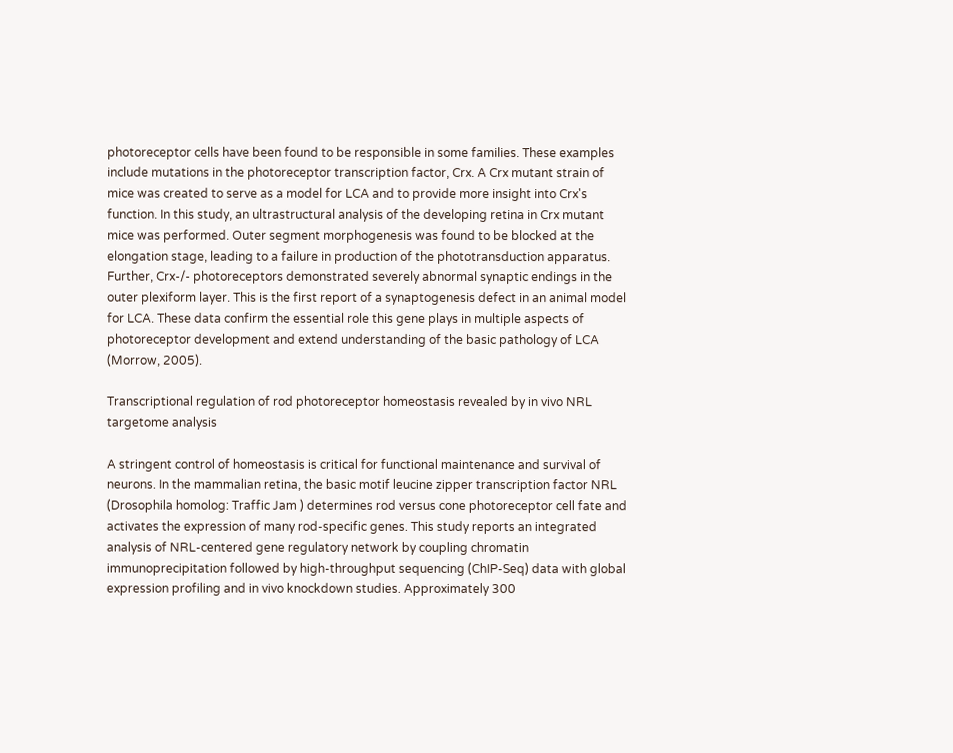photoreceptor cells have been found to be responsible in some families. These examples include mutations in the photoreceptor transcription factor, Crx. A Crx mutant strain of mice was created to serve as a model for LCA and to provide more insight into Crx's function. In this study, an ultrastructural analysis of the developing retina in Crx mutant mice was performed. Outer segment morphogenesis was found to be blocked at the elongation stage, leading to a failure in production of the phototransduction apparatus. Further, Crx-/- photoreceptors demonstrated severely abnormal synaptic endings in the outer plexiform layer. This is the first report of a synaptogenesis defect in an animal model for LCA. These data confirm the essential role this gene plays in multiple aspects of photoreceptor development and extend understanding of the basic pathology of LCA (Morrow, 2005).

Transcriptional regulation of rod photoreceptor homeostasis revealed by in vivo NRL targetome analysis

A stringent control of homeostasis is critical for functional maintenance and survival of neurons. In the mammalian retina, the basic motif leucine zipper transcription factor NRL (Drosophila homolog: Traffic Jam ) determines rod versus cone photoreceptor cell fate and activates the expression of many rod-specific genes. This study reports an integrated analysis of NRL-centered gene regulatory network by coupling chromatin immunoprecipitation followed by high-throughput sequencing (ChIP-Seq) data with global expression profiling and in vivo knockdown studies. Approximately 300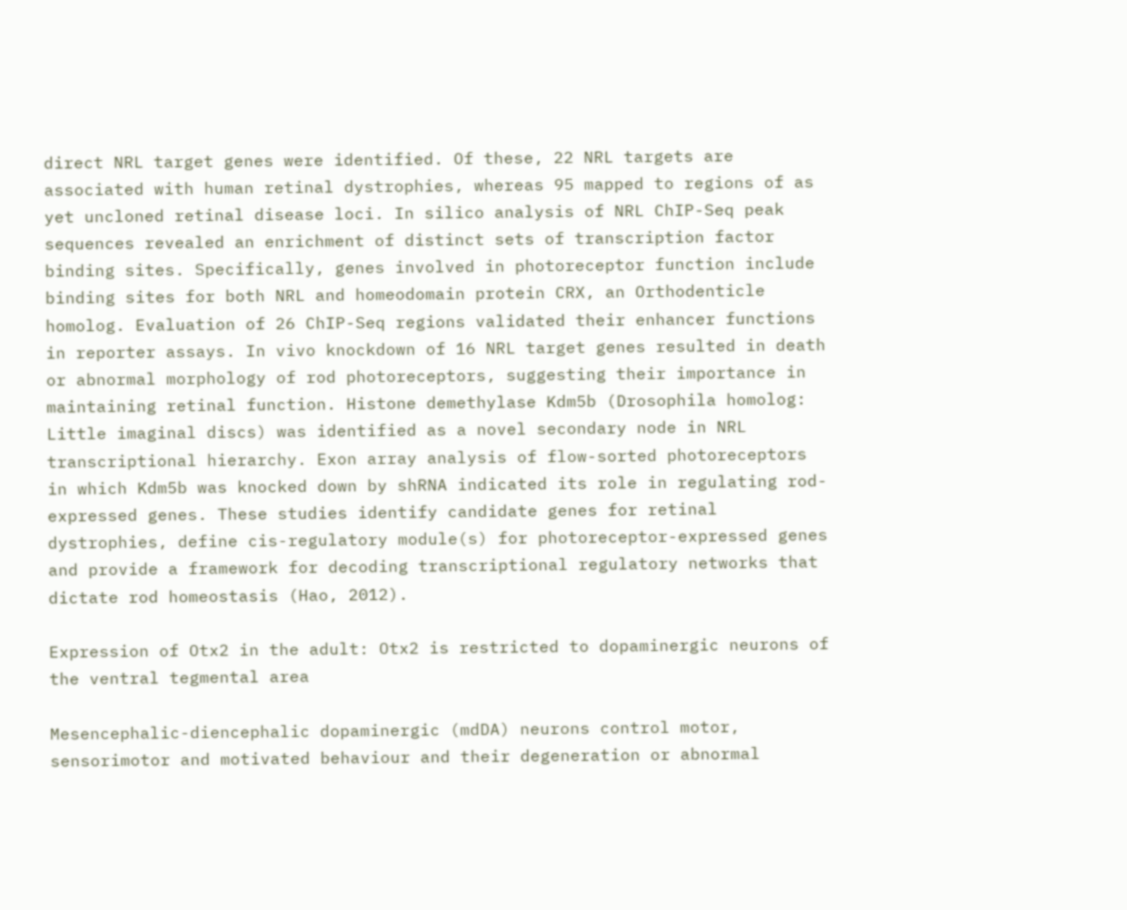direct NRL target genes were identified. Of these, 22 NRL targets are associated with human retinal dystrophies, whereas 95 mapped to regions of as yet uncloned retinal disease loci. In silico analysis of NRL ChIP-Seq peak sequences revealed an enrichment of distinct sets of transcription factor binding sites. Specifically, genes involved in photoreceptor function include binding sites for both NRL and homeodomain protein CRX, an Orthodenticle homolog. Evaluation of 26 ChIP-Seq regions validated their enhancer functions in reporter assays. In vivo knockdown of 16 NRL target genes resulted in death or abnormal morphology of rod photoreceptors, suggesting their importance in maintaining retinal function. Histone demethylase Kdm5b (Drosophila homolog: Little imaginal discs) was identified as a novel secondary node in NRL transcriptional hierarchy. Exon array analysis of flow-sorted photoreceptors in which Kdm5b was knocked down by shRNA indicated its role in regulating rod-expressed genes. These studies identify candidate genes for retinal dystrophies, define cis-regulatory module(s) for photoreceptor-expressed genes and provide a framework for decoding transcriptional regulatory networks that dictate rod homeostasis (Hao, 2012).

Expression of Otx2 in the adult: Otx2 is restricted to dopaminergic neurons of the ventral tegmental area

Mesencephalic-diencephalic dopaminergic (mdDA) neurons control motor, sensorimotor and motivated behaviour and their degeneration or abnormal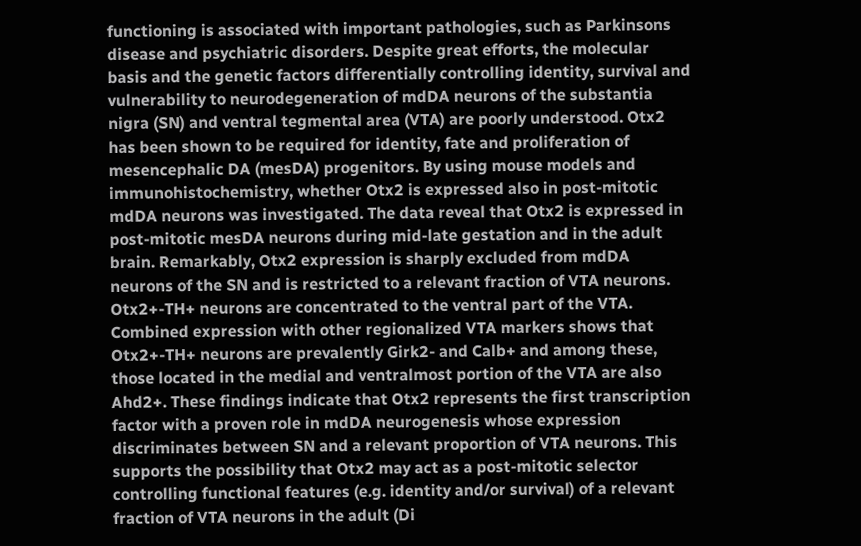functioning is associated with important pathologies, such as Parkinsons disease and psychiatric disorders. Despite great efforts, the molecular basis and the genetic factors differentially controlling identity, survival and vulnerability to neurodegeneration of mdDA neurons of the substantia nigra (SN) and ventral tegmental area (VTA) are poorly understood. Otx2 has been shown to be required for identity, fate and proliferation of mesencephalic DA (mesDA) progenitors. By using mouse models and immunohistochemistry, whether Otx2 is expressed also in post-mitotic mdDA neurons was investigated. The data reveal that Otx2 is expressed in post-mitotic mesDA neurons during mid-late gestation and in the adult brain. Remarkably, Otx2 expression is sharply excluded from mdDA neurons of the SN and is restricted to a relevant fraction of VTA neurons. Otx2+-TH+ neurons are concentrated to the ventral part of the VTA. Combined expression with other regionalized VTA markers shows that Otx2+-TH+ neurons are prevalently Girk2- and Calb+ and among these, those located in the medial and ventralmost portion of the VTA are also Ahd2+. These findings indicate that Otx2 represents the first transcription factor with a proven role in mdDA neurogenesis whose expression discriminates between SN and a relevant proportion of VTA neurons. This supports the possibility that Otx2 may act as a post-mitotic selector controlling functional features (e.g. identity and/or survival) of a relevant fraction of VTA neurons in the adult (Di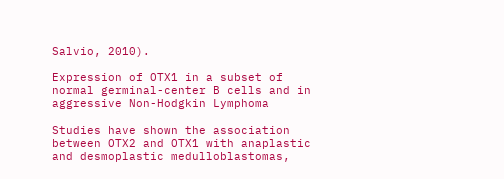Salvio, 2010).

Expression of OTX1 in a subset of normal germinal-center B cells and in aggressive Non-Hodgkin Lymphoma

Studies have shown the association between OTX2 and OTX1 with anaplastic and desmoplastic medulloblastomas,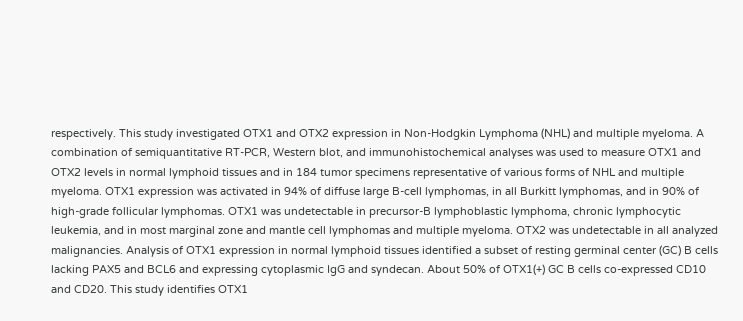respectively. This study investigated OTX1 and OTX2 expression in Non-Hodgkin Lymphoma (NHL) and multiple myeloma. A combination of semiquantitative RT-PCR, Western blot, and immunohistochemical analyses was used to measure OTX1 and OTX2 levels in normal lymphoid tissues and in 184 tumor specimens representative of various forms of NHL and multiple myeloma. OTX1 expression was activated in 94% of diffuse large B-cell lymphomas, in all Burkitt lymphomas, and in 90% of high-grade follicular lymphomas. OTX1 was undetectable in precursor-B lymphoblastic lymphoma, chronic lymphocytic leukemia, and in most marginal zone and mantle cell lymphomas and multiple myeloma. OTX2 was undetectable in all analyzed malignancies. Analysis of OTX1 expression in normal lymphoid tissues identified a subset of resting germinal center (GC) B cells lacking PAX5 and BCL6 and expressing cytoplasmic IgG and syndecan. About 50% of OTX1(+) GC B cells co-expressed CD10 and CD20. This study identifies OTX1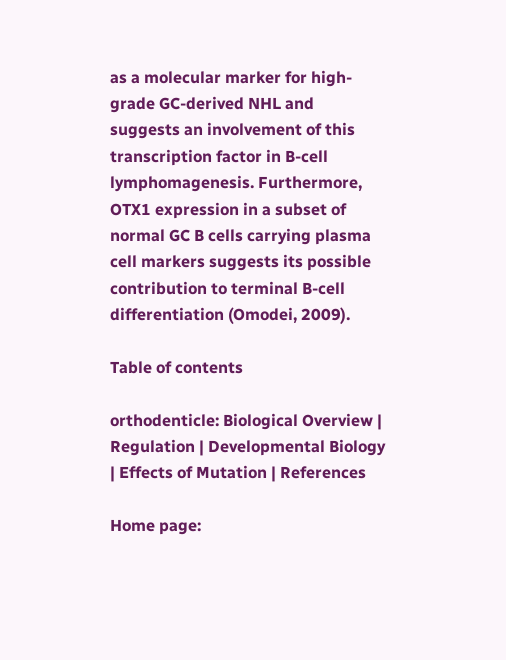as a molecular marker for high-grade GC-derived NHL and suggests an involvement of this transcription factor in B-cell lymphomagenesis. Furthermore, OTX1 expression in a subset of normal GC B cells carrying plasma cell markers suggests its possible contribution to terminal B-cell differentiation (Omodei, 2009).

Table of contents

orthodenticle: Biological Overview | Regulation | Developmental Biology | Effects of Mutation | References

Home page: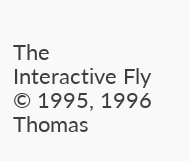The Interactive Fly © 1995, 1996 Thomas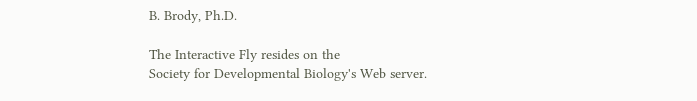B. Brody, Ph.D.

The Interactive Fly resides on the
Society for Developmental Biology's Web server.